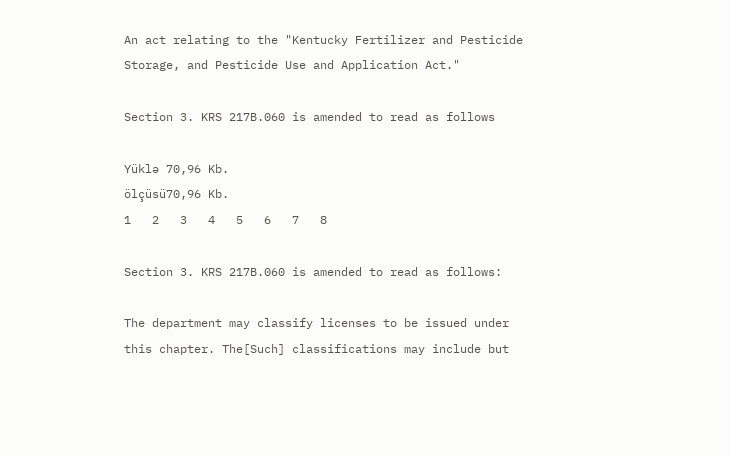An act relating to the "Kentucky Fertilizer and Pesticide Storage, and Pesticide Use and Application Act."

Section 3. KRS 217B.060 is amended to read as follows

Yüklə 70,96 Kb.
ölçüsü70,96 Kb.
1   2   3   4   5   6   7   8

Section 3. KRS 217B.060 is amended to read as follows:

The department may classify licenses to be issued under this chapter. The[Such] classifications may include but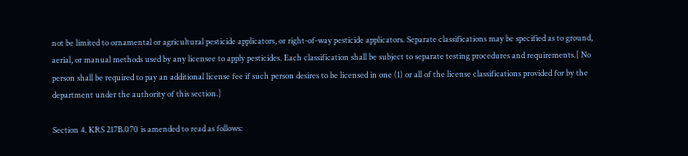not be limited to ornamental or agricultural pesticide applicators, or right-of-way pesticide applicators. Separate classifications may be specified as to ground, aerial, or manual methods used by any licensee to apply pesticides. Each classification shall be subject to separate testing procedures and requirements.[ No person shall be required to pay an additional license fee if such person desires to be licensed in one (1) or all of the license classifications provided for by the department under the authority of this section.]

Section 4. KRS 217B.070 is amended to read as follows: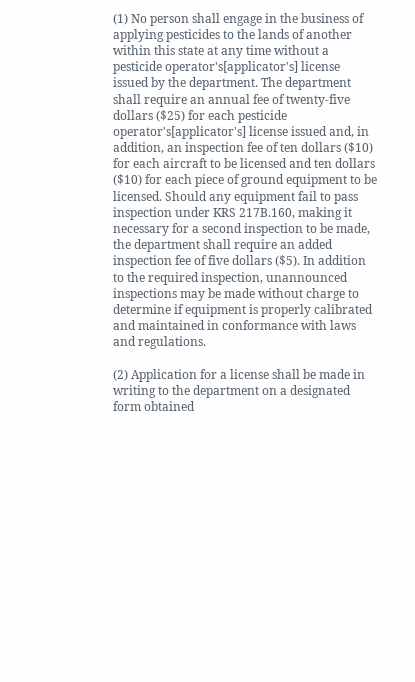(1) No person shall engage in the business of applying pesticides to the lands of another within this state at any time without a pesticide operator's[applicator's] license issued by the department. The department shall require an annual fee of twenty-five dollars ($25) for each pesticide operator's[applicator's] license issued and, in addition, an inspection fee of ten dollars ($10) for each aircraft to be licensed and ten dollars ($10) for each piece of ground equipment to be licensed. Should any equipment fail to pass inspection under KRS 217B.160, making it necessary for a second inspection to be made, the department shall require an added inspection fee of five dollars ($5). In addition to the required inspection, unannounced inspections may be made without charge to determine if equipment is properly calibrated and maintained in conformance with laws and regulations.

(2) Application for a license shall be made in writing to the department on a designated form obtained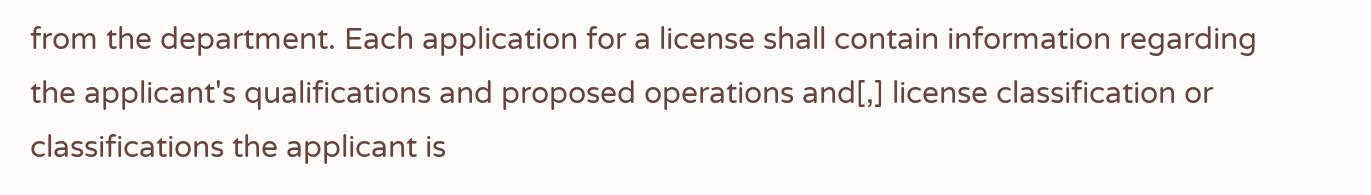from the department. Each application for a license shall contain information regarding the applicant's qualifications and proposed operations and[,] license classification or classifications the applicant is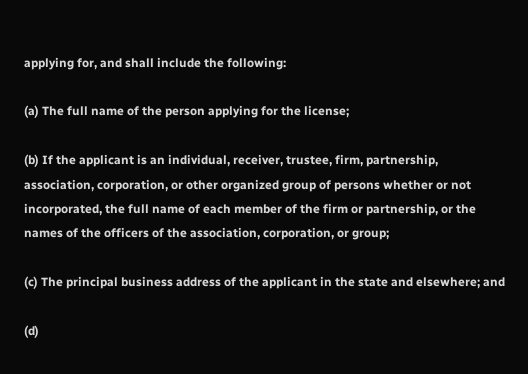applying for, and shall include the following:

(a) The full name of the person applying for the license;

(b) If the applicant is an individual, receiver, trustee, firm, partnership, association, corporation, or other organized group of persons whether or not incorporated, the full name of each member of the firm or partnership, or the names of the officers of the association, corporation, or group;

(c) The principal business address of the applicant in the state and elsewhere; and

(d)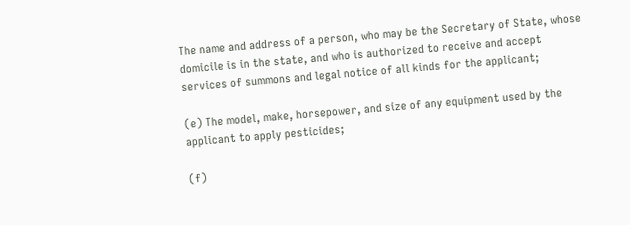The name and address of a person, who may be the Secretary of State, whose domicile is in the state, and who is authorized to receive and accept services of summons and legal notice of all kinds for the applicant;

(e) The model, make, horsepower, and size of any equipment used by the applicant to apply pesticides;

(f)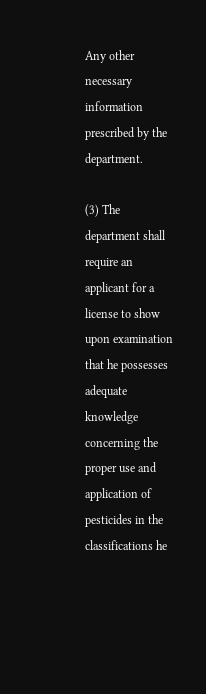Any other necessary information prescribed by the department.

(3) The department shall require an applicant for a license to show upon examination that he possesses adequate knowledge concerning the proper use and application of pesticides in the classifications he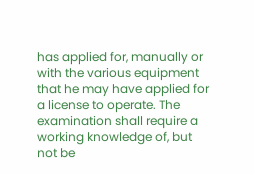has applied for, manually or with the various equipment that he may have applied for a license to operate. The examination shall require a working knowledge of, but not be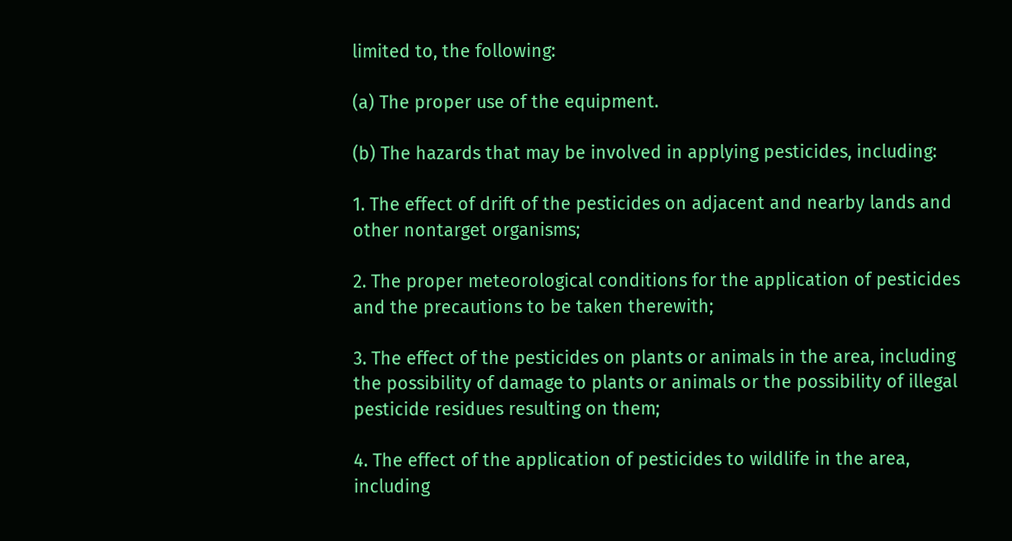limited to, the following:

(a) The proper use of the equipment.

(b) The hazards that may be involved in applying pesticides, including:

1. The effect of drift of the pesticides on adjacent and nearby lands and other nontarget organisms;

2. The proper meteorological conditions for the application of pesticides and the precautions to be taken therewith;

3. The effect of the pesticides on plants or animals in the area, including the possibility of damage to plants or animals or the possibility of illegal pesticide residues resulting on them;

4. The effect of the application of pesticides to wildlife in the area, including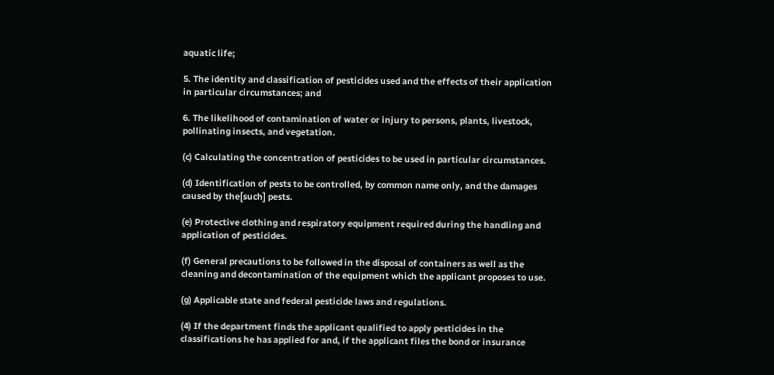aquatic life;

5. The identity and classification of pesticides used and the effects of their application in particular circumstances; and

6. The likelihood of contamination of water or injury to persons, plants, livestock, pollinating insects, and vegetation.

(c) Calculating the concentration of pesticides to be used in particular circumstances.

(d) Identification of pests to be controlled, by common name only, and the damages caused by the[such] pests.

(e) Protective clothing and respiratory equipment required during the handling and application of pesticides.

(f) General precautions to be followed in the disposal of containers as well as the cleaning and decontamination of the equipment which the applicant proposes to use.

(g) Applicable state and federal pesticide laws and regulations.

(4) If the department finds the applicant qualified to apply pesticides in the classifications he has applied for and, if the applicant files the bond or insurance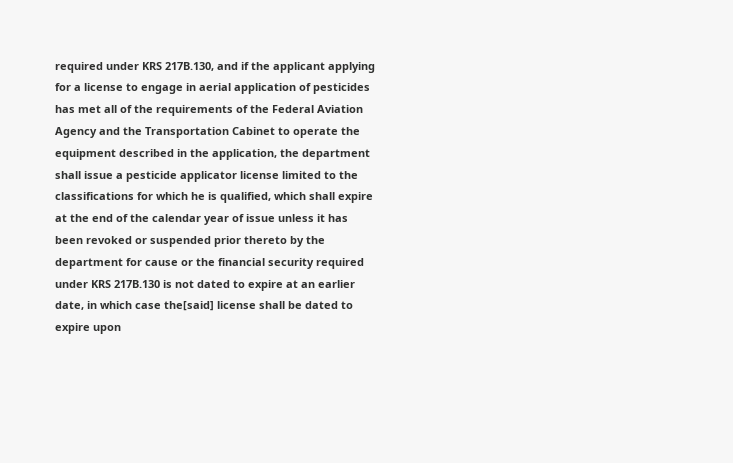required under KRS 217B.130, and if the applicant applying for a license to engage in aerial application of pesticides has met all of the requirements of the Federal Aviation Agency and the Transportation Cabinet to operate the equipment described in the application, the department shall issue a pesticide applicator license limited to the classifications for which he is qualified, which shall expire at the end of the calendar year of issue unless it has been revoked or suspended prior thereto by the department for cause or the financial security required under KRS 217B.130 is not dated to expire at an earlier date, in which case the[said] license shall be dated to expire upon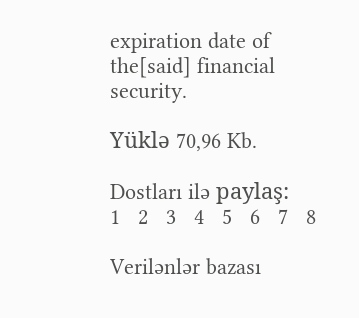expiration date of the[said] financial security.

Yüklə 70,96 Kb.

Dostları ilə paylaş:
1   2   3   4   5   6   7   8

Verilənlər bazası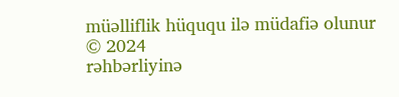müəlliflik hüququ ilə müdafiə olunur © 2024
rəhbərliyinə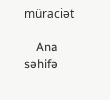müraciət

    Ana səhifə